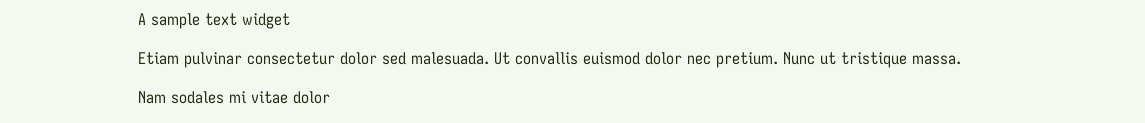A sample text widget

Etiam pulvinar consectetur dolor sed malesuada. Ut convallis euismod dolor nec pretium. Nunc ut tristique massa.

Nam sodales mi vitae dolor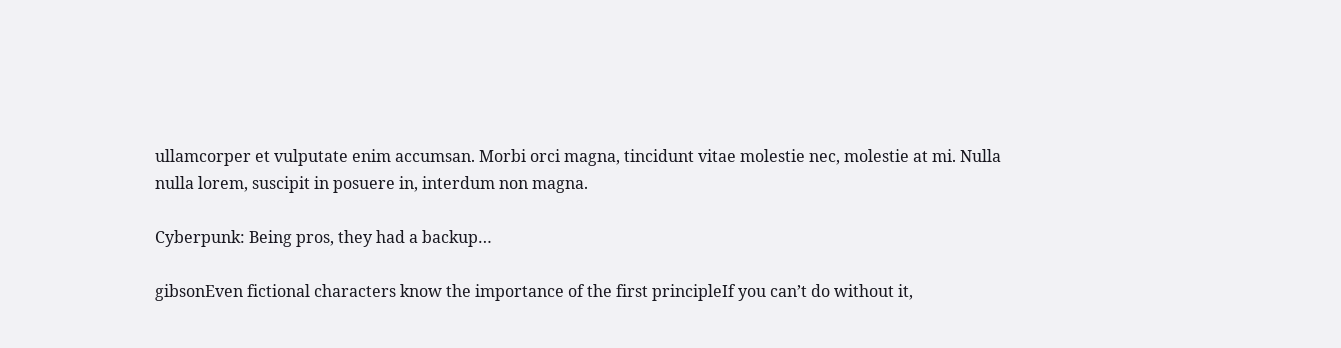ullamcorper et vulputate enim accumsan. Morbi orci magna, tincidunt vitae molestie nec, molestie at mi. Nulla nulla lorem, suscipit in posuere in, interdum non magna.

Cyberpunk: Being pros, they had a backup…

gibsonEven fictional characters know the importance of the first principleIf you can’t do without it,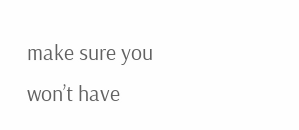make sure you won’t have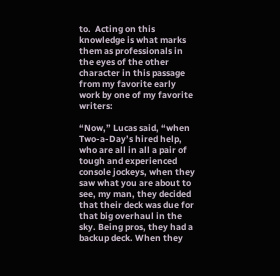to.  Acting on this knowledge is what marks them as professionals in the eyes of the other character in this passage from my favorite early work by one of my favorite writers:

“Now,” Lucas said, “when Two-a-Day’s hired help, who are all in all a pair of tough and experienced console jockeys, when they saw what you are about to see, my man, they decided that their deck was due for that big overhaul in the sky. Being pros, they had a backup deck. When they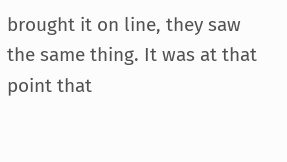brought it on line, they saw the same thing. It was at that point that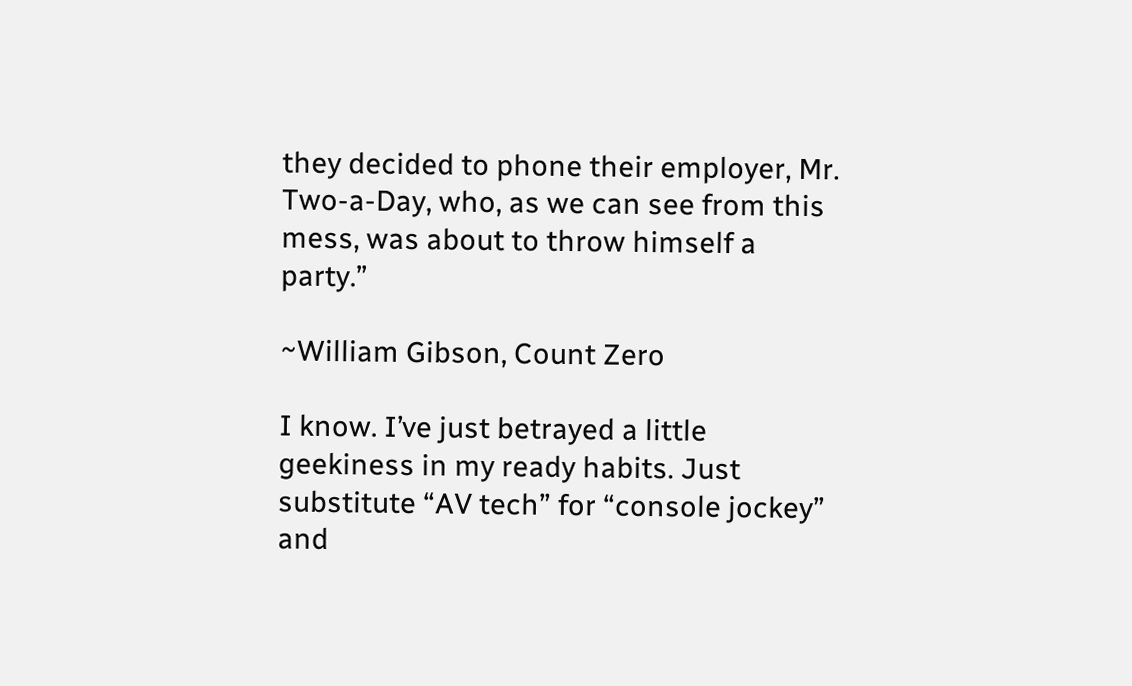they decided to phone their employer, Mr. Two-a-Day, who, as we can see from this mess, was about to throw himself a party.”

~William Gibson, Count Zero

I know. I’ve just betrayed a little geekiness in my ready habits. Just substitute “AV tech” for “console jockey” and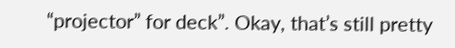“projector” for deck”. Okay, that’s still pretty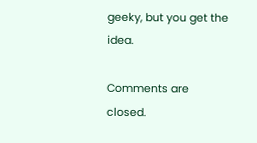geeky, but you get the idea.

Comments are closed.